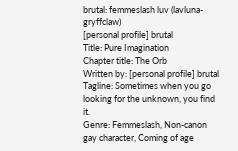brutal: femmeslash luv (lavluna-gryffclaw)
[personal profile] brutal
Title: Pure Imagination
Chapter title: The Orb
Written by: [personal profile] brutal
Tagline: Sometimes when you go looking for the unknown, you find it.
Genre: Femmeslash, Non-canon gay character, Coming of age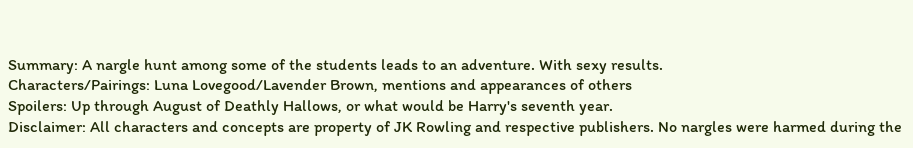Summary: A nargle hunt among some of the students leads to an adventure. With sexy results.
Characters/Pairings: Luna Lovegood/Lavender Brown, mentions and appearances of others
Spoilers: Up through August of Deathly Hallows, or what would be Harry's seventh year.
Disclaimer: All characters and concepts are property of JK Rowling and respective publishers. No nargles were harmed during the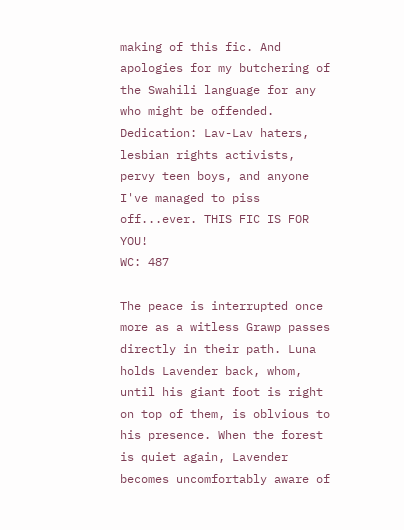making of this fic. And apologies for my butchering of the Swahili language for any who might be offended.
Dedication: Lav-Lav haters, lesbian rights activists, pervy teen boys, and anyone I've managed to piss off...ever. THIS FIC IS FOR YOU!
WC: 487

The peace is interrupted once more as a witless Grawp passes directly in their path. Luna holds Lavender back, whom, until his giant foot is right on top of them, is oblvious to his presence. When the forest is quiet again, Lavender becomes uncomfortably aware of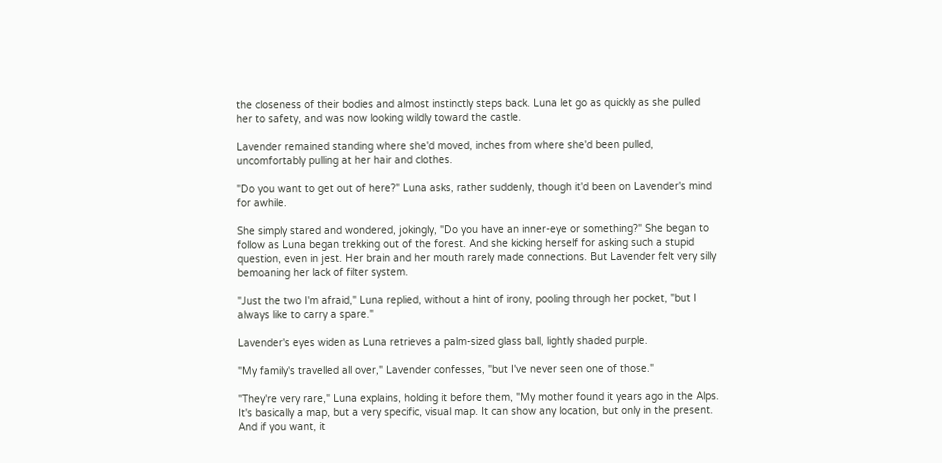the closeness of their bodies and almost instinctly steps back. Luna let go as quickly as she pulled her to safety, and was now looking wildly toward the castle.

Lavender remained standing where she'd moved, inches from where she'd been pulled, uncomfortably pulling at her hair and clothes.

"Do you want to get out of here?" Luna asks, rather suddenly, though it'd been on Lavender's mind for awhile.

She simply stared and wondered, jokingly, "Do you have an inner-eye or something?" She began to follow as Luna began trekking out of the forest. And she kicking herself for asking such a stupid question, even in jest. Her brain and her mouth rarely made connections. But Lavender felt very silly bemoaning her lack of filter system.

"Just the two I'm afraid," Luna replied, without a hint of irony, pooling through her pocket, "but I always like to carry a spare."

Lavender's eyes widen as Luna retrieves a palm-sized glass ball, lightly shaded purple.

"My family's travelled all over," Lavender confesses, "but I've never seen one of those."

"They're very rare," Luna explains, holding it before them, "My mother found it years ago in the Alps. It's basically a map, but a very specific, visual map. It can show any location, but only in the present. And if you want, it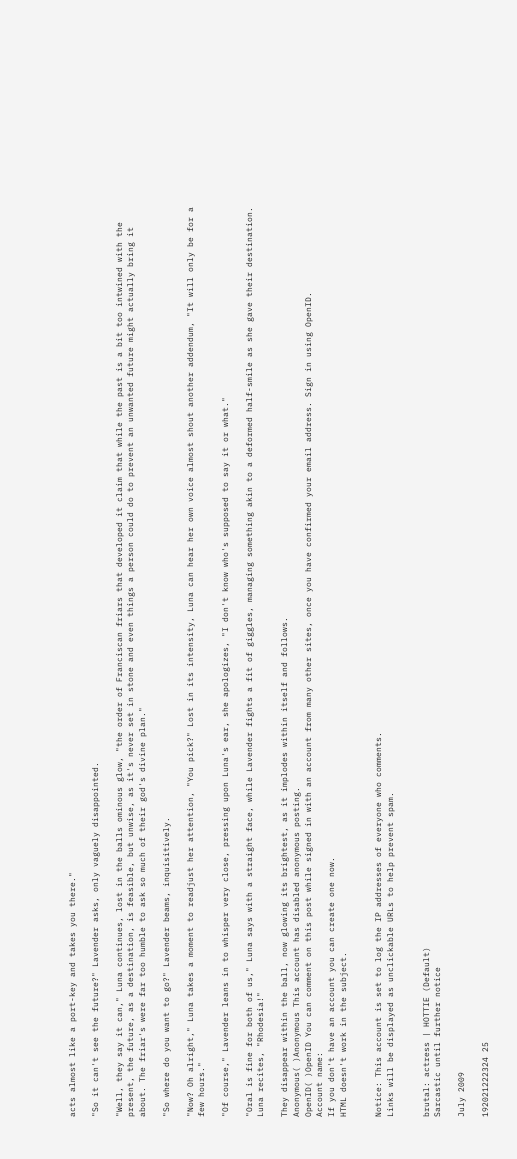acts almost like a port-key and takes you there."

"So it can't see the future?" Lavender asks, only vaguely disappointed.

"Well, they say it can," Luna continues, lost in the balls ominous glow, "the order of Franciscan friars that developed it claim that while the past is a bit too intwined with the present, the future, as a destination, is feasible, but unwise, as it's never set in stone and even things a person could do to prevent an unwanted future might actually bring it about. The friar's were far too humble to ask so much of their god's divine plan."

"So where do you want to go?" Lavender beams, inquisitively.

"Now? Oh alright," Luna takes a moment to readjust her attention, "You pick?" Lost in its intensity, Luna can hear her own voice almost shout another addendum, "It will only be for a few hours."

"Of course," Lavender leans in to whisper very close, pressing upon Luna's ear, she apologizes, "I don't know who's supposed to say it or what."

"Oral is fine for both of us," Luna says with a straight face, while Lavender fights a fit of giggles, managing something akin to a deformed half-smile as she gave their destination. Luna recites, "Rhodesia!"

They disappear within the ball, now glowing its brightest, as it implodes within itself and follows.
Anonymous( )Anonymous This account has disabled anonymous posting.
OpenID( )OpenID You can comment on this post while signed in with an account from many other sites, once you have confirmed your email address. Sign in using OpenID.
Account name:
If you don't have an account you can create one now.
HTML doesn't work in the subject.


Notice: This account is set to log the IP addresses of everyone who comments.
Links will be displayed as unclickable URLs to help prevent spam.


brutal: actress | HOTTIE (Default)
Sarcastic until further notice

July 2009

192021222324 25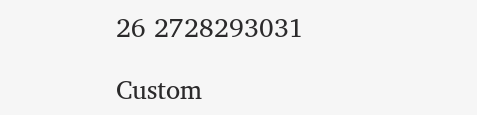26 2728293031

Custom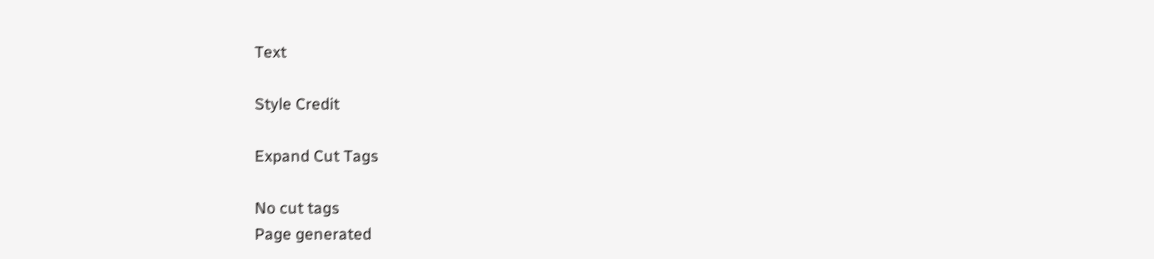Text

Style Credit

Expand Cut Tags

No cut tags
Page generated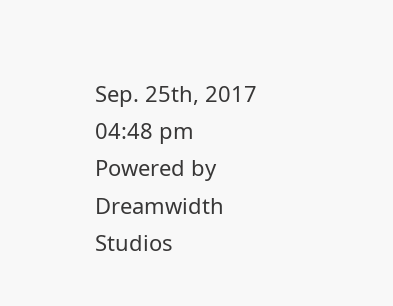Sep. 25th, 2017 04:48 pm
Powered by Dreamwidth Studios